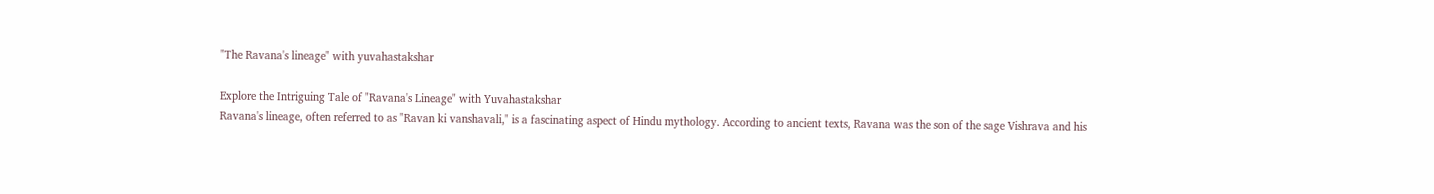"The Ravana's lineage" with yuvahastakshar

Explore the Intriguing Tale of "Ravana's Lineage" with Yuvahastakshar
Ravana's lineage, often referred to as "Ravan ki vanshavali," is a fascinating aspect of Hindu mythology. According to ancient texts, Ravana was the son of the sage Vishrava and his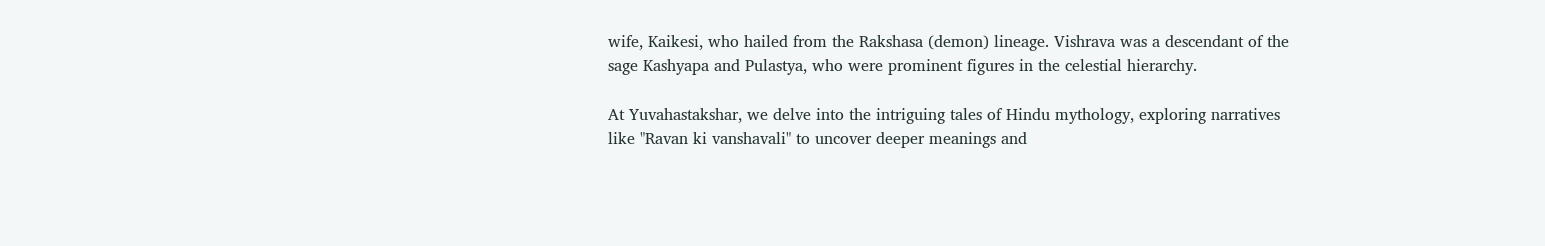wife, Kaikesi, who hailed from the Rakshasa (demon) lineage. Vishrava was a descendant of the sage Kashyapa and Pulastya, who were prominent figures in the celestial hierarchy.

At Yuvahastakshar, we delve into the intriguing tales of Hindu mythology, exploring narratives like "Ravan ki vanshavali" to uncover deeper meanings and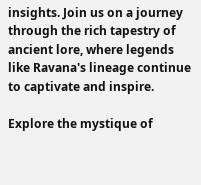insights. Join us on a journey through the rich tapestry of ancient lore, where legends like Ravana's lineage continue to captivate and inspire.

Explore the mystique of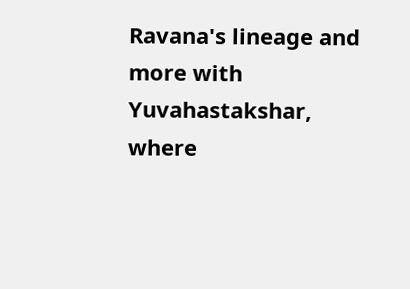Ravana's lineage and more with Yuvahastakshar, where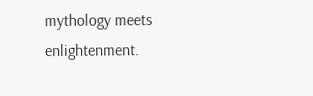mythology meets enlightenment.